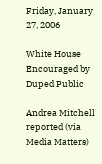Friday, January 27, 2006

White House Encouraged by Duped Public

Andrea Mitchell reported (via Media Matters)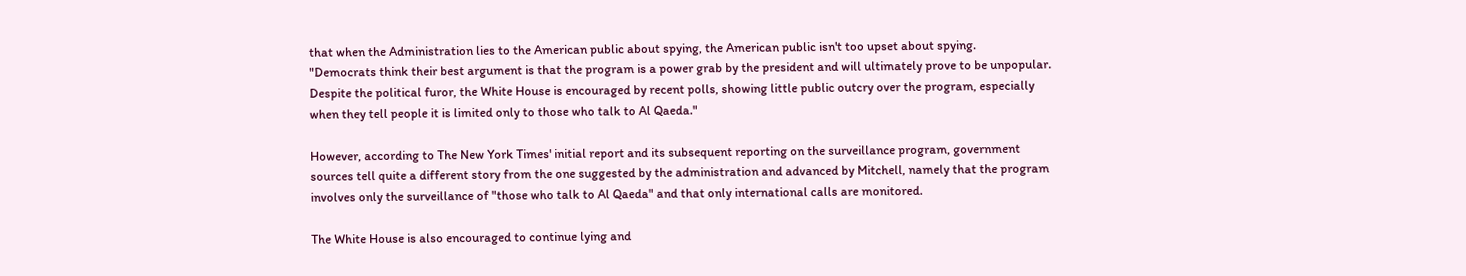that when the Administration lies to the American public about spying, the American public isn't too upset about spying.
"Democrats think their best argument is that the program is a power grab by the president and will ultimately prove to be unpopular. Despite the political furor, the White House is encouraged by recent polls, showing little public outcry over the program, especially when they tell people it is limited only to those who talk to Al Qaeda."

However, according to The New York Times' initial report and its subsequent reporting on the surveillance program, government sources tell quite a different story from the one suggested by the administration and advanced by Mitchell, namely that the program involves only the surveillance of "those who talk to Al Qaeda" and that only international calls are monitored.

The White House is also encouraged to continue lying and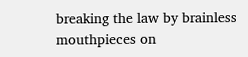breaking the law by brainless mouthpieces on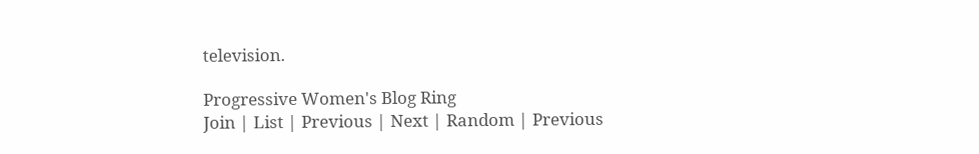television.

Progressive Women's Blog Ring
Join | List | Previous | Next | Random | Previous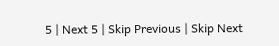5 | Next 5 | Skip Previous | Skip Next